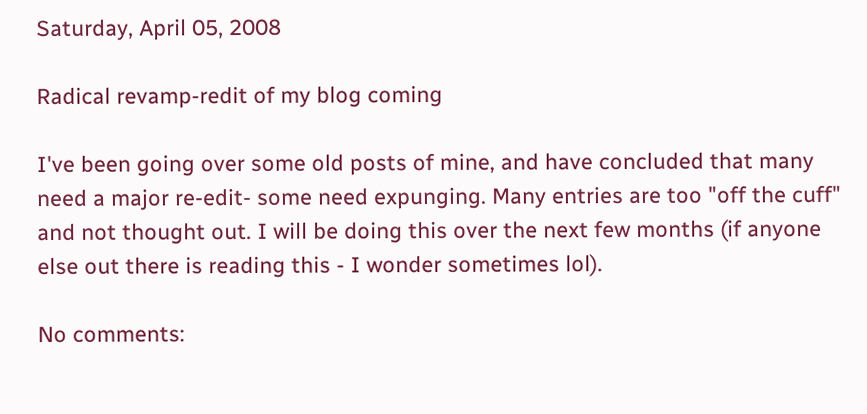Saturday, April 05, 2008

Radical revamp-redit of my blog coming

I've been going over some old posts of mine, and have concluded that many need a major re-edit- some need expunging. Many entries are too "off the cuff" and not thought out. I will be doing this over the next few months (if anyone else out there is reading this - I wonder sometimes lol).

No comments: